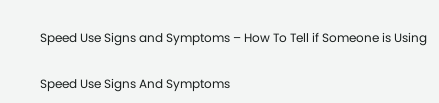Speed Use Signs and Symptoms – How To Tell if Someone is Using

Speed Use Signs And Symptoms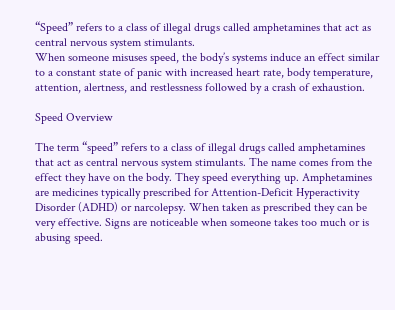“Speed” refers to a class of illegal drugs called amphetamines that act as central nervous system stimulants.
When someone misuses speed, the body’s systems induce an effect similar to a constant state of panic with increased heart rate, body temperature, attention, alertness, and restlessness followed by a crash of exhaustion.

Speed Overview

The term “speed” refers to a class of illegal drugs called amphetamines that act as central nervous system stimulants. The name comes from the effect they have on the body. They speed everything up. Amphetamines are medicines typically prescribed for Attention-Deficit Hyperactivity Disorder (ADHD) or narcolepsy. When taken as prescribed they can be very effective. Signs are noticeable when someone takes too much or is abusing speed.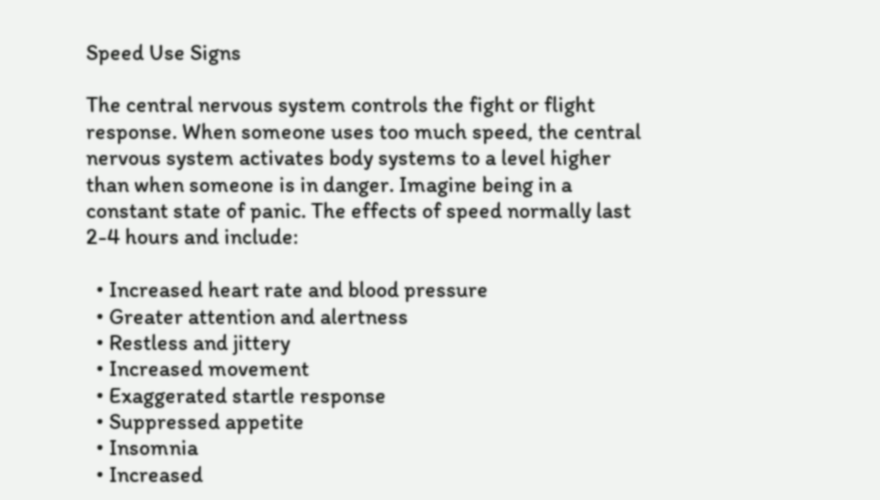Speed Use Signs

The central nervous system controls the fight or flight response. When someone uses too much speed, the central nervous system activates body systems to a level higher than when someone is in danger. Imagine being in a constant state of panic. The effects of speed normally last 2-4 hours and include:

  • Increased heart rate and blood pressure
  • Greater attention and alertness
  • Restless and jittery
  • Increased movement
  • Exaggerated startle response
  • Suppressed appetite
  • Insomnia
  • Increased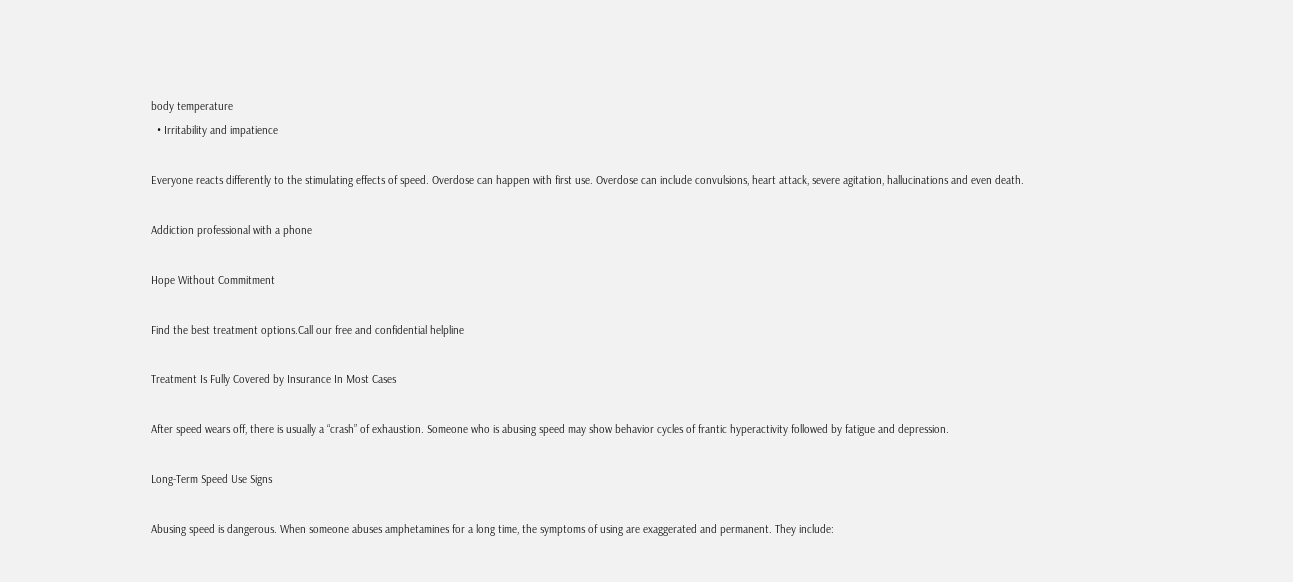body temperature
  • Irritability and impatience

Everyone reacts differently to the stimulating effects of speed. Overdose can happen with first use. Overdose can include convulsions, heart attack, severe agitation, hallucinations and even death.

Addiction professional with a phone

Hope Without Commitment

Find the best treatment options.Call our free and confidential helpline

Treatment Is Fully Covered by Insurance In Most Cases

After speed wears off, there is usually a “crash” of exhaustion. Someone who is abusing speed may show behavior cycles of frantic hyperactivity followed by fatigue and depression.

Long-Term Speed Use Signs

Abusing speed is dangerous. When someone abuses amphetamines for a long time, the symptoms of using are exaggerated and permanent. They include: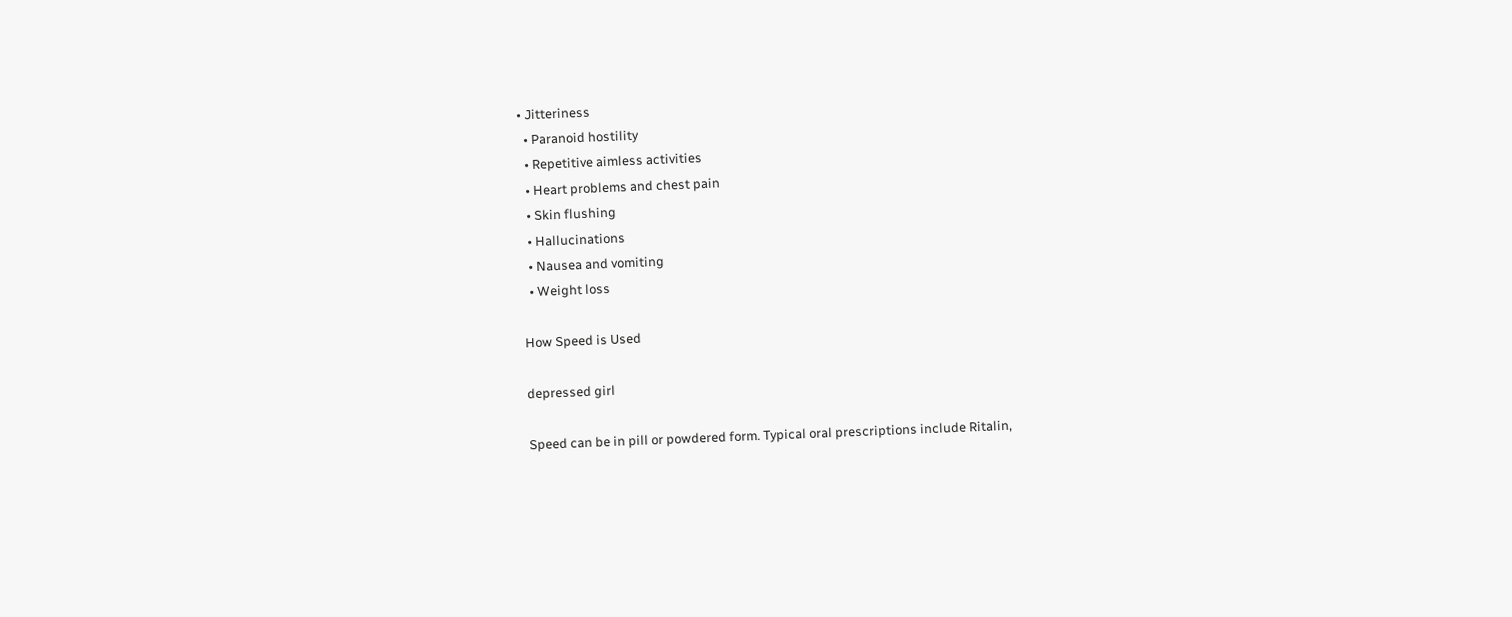• Jitteriness
  • Paranoid hostility
  • Repetitive aimless activities
  • Heart problems and chest pain
  • Skin flushing
  • Hallucinations
  • Nausea and vomiting
  • Weight loss

How Speed is Used

depressed girl

Speed can be in pill or powdered form. Typical oral prescriptions include Ritalin,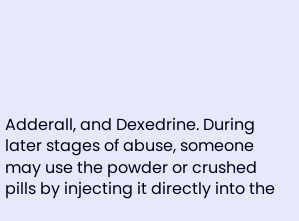Adderall, and Dexedrine. During later stages of abuse, someone may use the powder or crushed pills by injecting it directly into the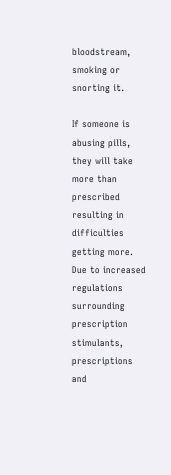bloodstream, smoking or snorting it.

If someone is abusing pills, they will take more than prescribed resulting in difficulties getting more. Due to increased regulations surrounding prescription stimulants, prescriptions and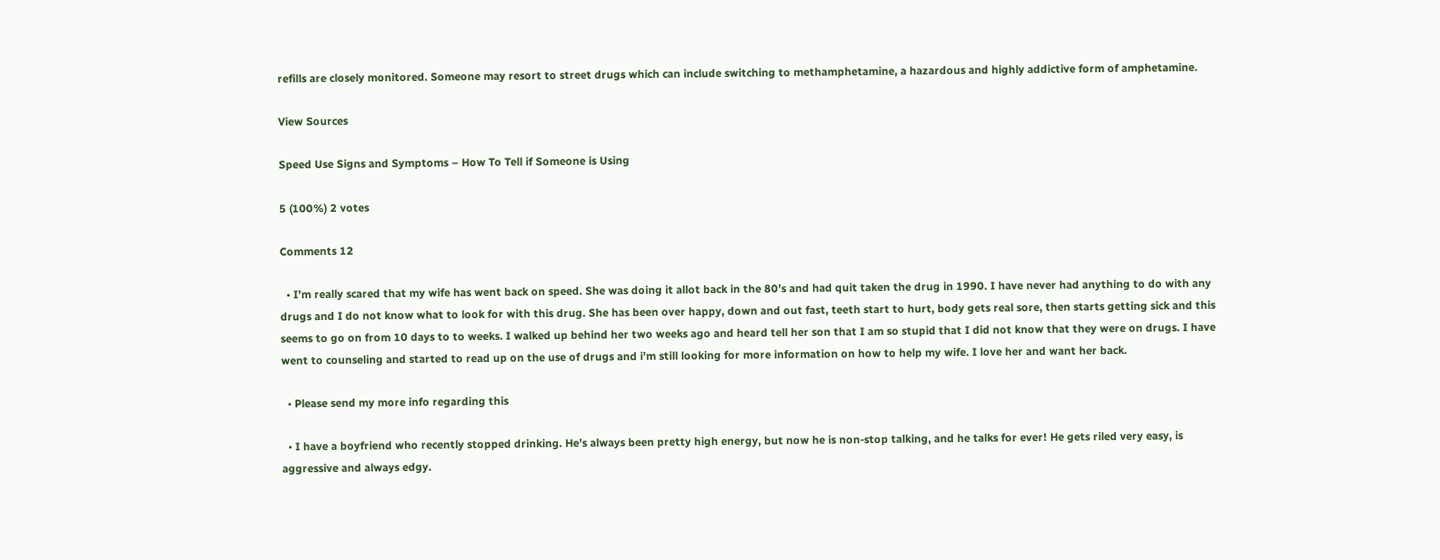refills are closely monitored. Someone may resort to street drugs which can include switching to methamphetamine, a hazardous and highly addictive form of amphetamine.

View Sources

Speed Use Signs and Symptoms – How To Tell if Someone is Using

5 (100%) 2 votes

Comments 12

  • I’m really scared that my wife has went back on speed. She was doing it allot back in the 80’s and had quit taken the drug in 1990. I have never had anything to do with any drugs and I do not know what to look for with this drug. She has been over happy, down and out fast, teeth start to hurt, body gets real sore, then starts getting sick and this seems to go on from 10 days to to weeks. I walked up behind her two weeks ago and heard tell her son that I am so stupid that I did not know that they were on drugs. I have went to counseling and started to read up on the use of drugs and i’m still looking for more information on how to help my wife. I love her and want her back.

  • Please send my more info regarding this

  • I have a boyfriend who recently stopped drinking. He’s always been pretty high energy, but now he is non-stop talking, and he talks for ever! He gets riled very easy, is aggressive and always edgy.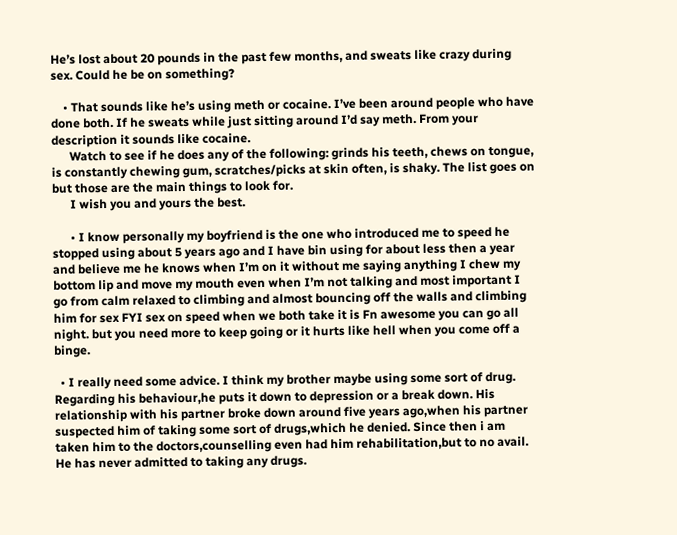He’s lost about 20 pounds in the past few months, and sweats like crazy during sex. Could he be on something?

    • That sounds like he’s using meth or cocaine. I’ve been around people who have done both. If he sweats while just sitting around I’d say meth. From your description it sounds like cocaine.
      Watch to see if he does any of the following: grinds his teeth, chews on tongue, is constantly chewing gum, scratches/picks at skin often, is shaky. The list goes on but those are the main things to look for.
      I wish you and yours the best.

      • I know personally my boyfriend is the one who introduced me to speed he stopped using about 5 years ago and I have bin using for about less then a year and believe me he knows when I’m on it without me saying anything I chew my bottom lip and move my mouth even when I’m not talking and most important I go from calm relaxed to climbing and almost bouncing off the walls and climbing him for sex FYI sex on speed when we both take it is Fn awesome you can go all night. but you need more to keep going or it hurts like hell when you come off a binge.

  • I really need some advice. I think my brother maybe using some sort of drug. Regarding his behaviour,he puts it down to depression or a break down. His relationship with his partner broke down around five years ago,when his partner suspected him of taking some sort of drugs,which he denied. Since then i am taken him to the doctors,counselling even had him rehabilitation,but to no avail. He has never admitted to taking any drugs.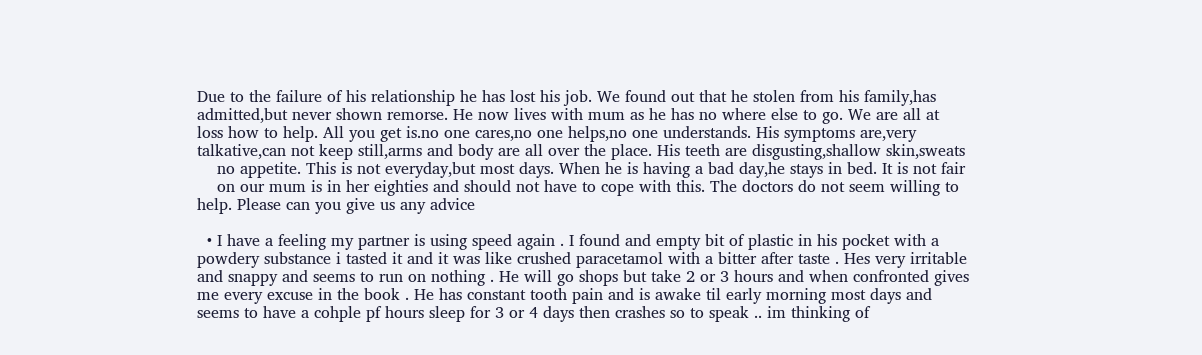Due to the failure of his relationship he has lost his job. We found out that he stolen from his family,has admitted,but never shown remorse. He now lives with mum as he has no where else to go. We are all at loss how to help. All you get is.no one cares,no one helps,no one understands. His symptoms are,very talkative,can not keep still,arms and body are all over the place. His teeth are disgusting,shallow skin,sweats
    no appetite. This is not everyday,but most days. When he is having a bad day,he stays in bed. It is not fair
    on our mum is in her eighties and should not have to cope with this. The doctors do not seem willing to help. Please can you give us any advice

  • I have a feeling my partner is using speed again . I found and empty bit of plastic in his pocket with a powdery substance i tasted it and it was like crushed paracetamol with a bitter after taste . Hes very irritable and snappy and seems to run on nothing . He will go shops but take 2 or 3 hours and when confronted gives me every excuse in the book . He has constant tooth pain and is awake til early morning most days and seems to have a cohple pf hours sleep for 3 or 4 days then crashes so to speak .. im thinking of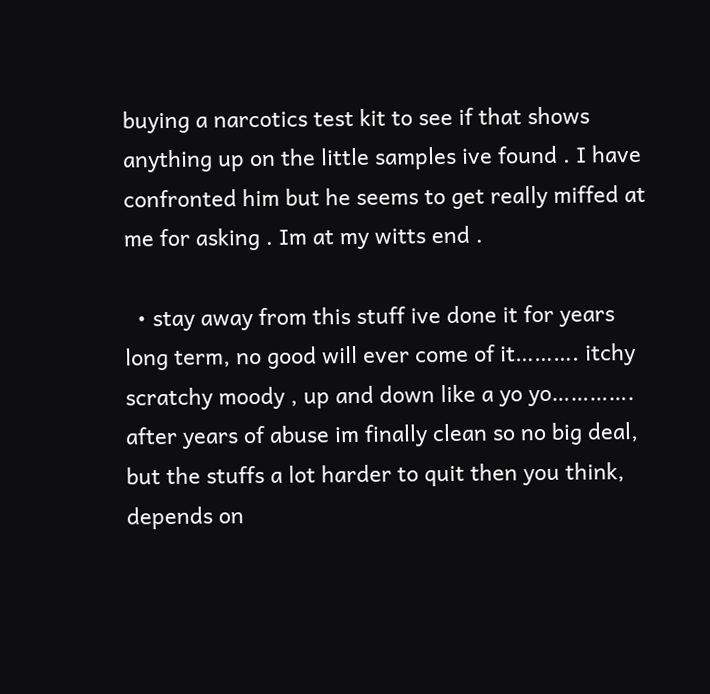buying a narcotics test kit to see if that shows anything up on the little samples ive found . I have confronted him but he seems to get really miffed at me for asking . Im at my witts end .

  • stay away from this stuff ive done it for years long term, no good will ever come of it………. itchy scratchy moody , up and down like a yo yo…………. after years of abuse im finally clean so no big deal, but the stuffs a lot harder to quit then you think, depends on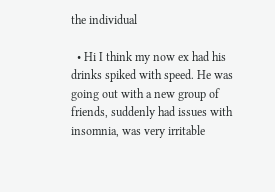the individual

  • Hi I think my now ex had his drinks spiked with speed. He was going out with a new group of friends, suddenly had issues with insomnia, was very irritable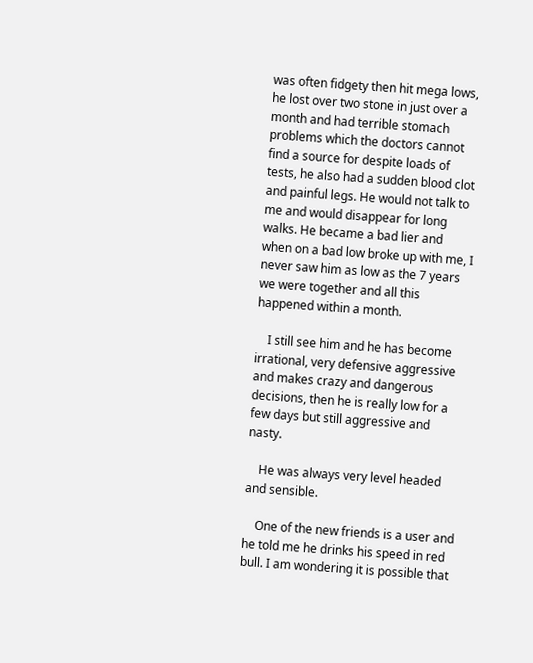was often fidgety then hit mega lows, he lost over two stone in just over a month and had terrible stomach problems which the doctors cannot find a source for despite loads of tests, he also had a sudden blood clot and painful legs. He would not talk to me and would disappear for long walks. He became a bad lier and when on a bad low broke up with me, I never saw him as low as the 7 years we were together and all this happened within a month.

    I still see him and he has become irrational, very defensive aggressive and makes crazy and dangerous decisions, then he is really low for a few days but still aggressive and nasty.

    He was always very level headed and sensible.

    One of the new friends is a user and he told me he drinks his speed in red bull. I am wondering it is possible that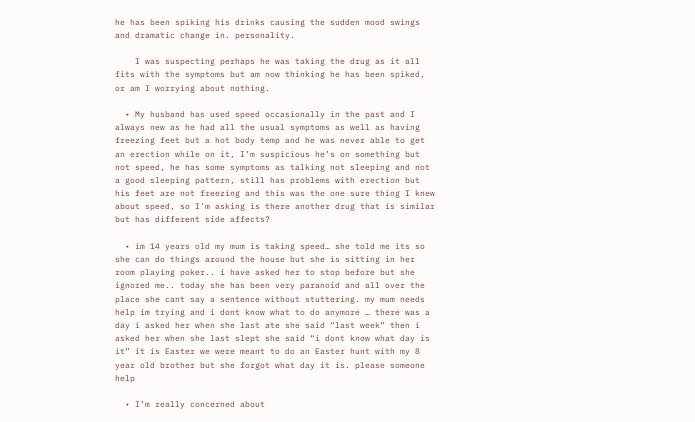he has been spiking his drinks causing the sudden mood swings and dramatic change in. personality.

    I was suspecting perhaps he was taking the drug as it all fits with the symptoms but am now thinking he has been spiked, or am I worrying about nothing.

  • My husband has used speed occasionally in the past and I always new as he had all the usual symptoms as well as having freezing feet but a hot body temp and he was never able to get an erection while on it, I’m suspicious he’s on something but not speed, he has some symptoms as talking not sleeping and not a good sleeping pattern, still has problems with erection but his feet are not freezing and this was the one sure thing I knew about speed, so I’m asking is there another drug that is similar but has different side affects?

  • im 14 years old my mum is taking speed… she told me its so she can do things around the house but she is sitting in her room playing poker.. i have asked her to stop before but she ignored me.. today she has been very paranoid and all over the place she cant say a sentence without stuttering. my mum needs help im trying and i dont know what to do anymore … there was a day i asked her when she last ate she said “last week” then i asked her when she last slept she said “i dont know what day is it” it is Easter we were meant to do an Easter hunt with my 8 year old brother but she forgot what day it is. please someone help

  • I’m really concerned about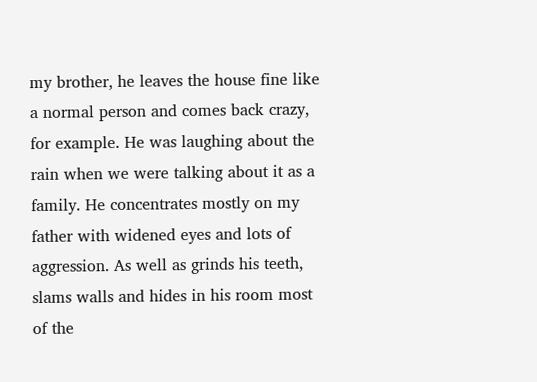my brother, he leaves the house fine like a normal person and comes back crazy, for example. He was laughing about the rain when we were talking about it as a family. He concentrates mostly on my father with widened eyes and lots of aggression. As well as grinds his teeth, slams walls and hides in his room most of the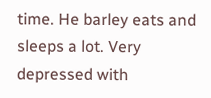time. He barley eats and sleeps a lot. Very depressed with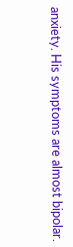anxiety. His symptoms are almost bipolar.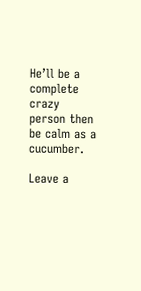He’ll be a complete crazy person then be calm as a cucumber.

Leave a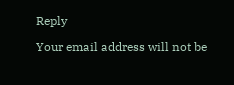Reply

Your email address will not be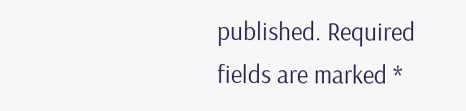published. Required fields are marked *